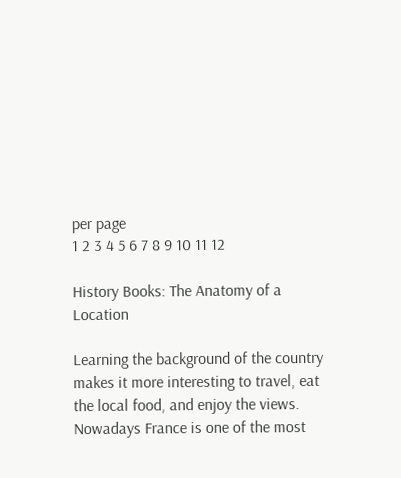per page
1 2 3 4 5 6 7 8 9 10 11 12

History Books: The Anatomy of a Location

Learning the background of the country makes it more interesting to travel, eat the local food, and enjoy the views. Nowadays France is one of the most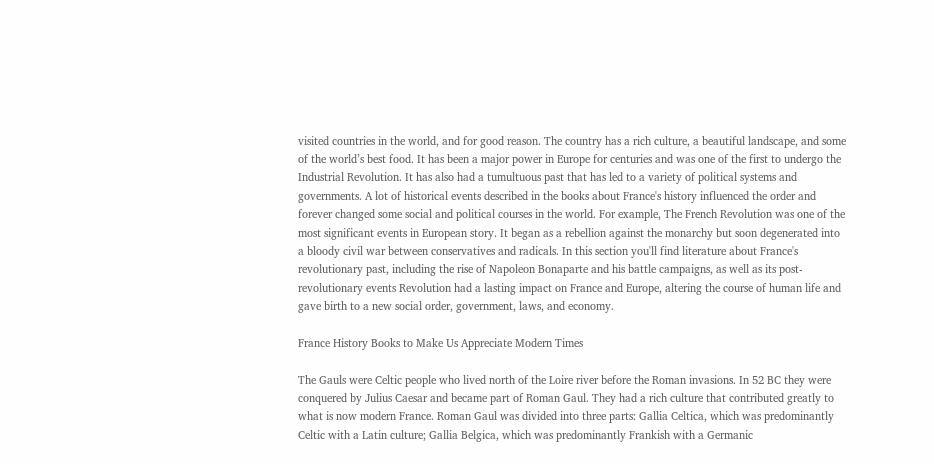visited countries in the world, and for good reason. The country has a rich culture, a beautiful landscape, and some of the world’s best food. It has been a major power in Europe for centuries and was one of the first to undergo the Industrial Revolution. It has also had a tumultuous past that has led to a variety of political systems and governments. A lot of historical events described in the books about France's history influenced the order and forever changed some social and political courses in the world. For example, The French Revolution was one of the most significant events in European story. It began as a rebellion against the monarchy but soon degenerated into a bloody civil war between conservatives and radicals. In this section you'll find literature about France's revolutionary past, including the rise of Napoleon Bonaparte and his battle campaigns, as well as its post-revolutionary events Revolution had a lasting impact on France and Europe, altering the course of human life and gave birth to a new social order, government, laws, and economy.

France History Books to Make Us Appreciate Modern Times

The Gauls were Celtic people who lived north of the Loire river before the Roman invasions. In 52 BC they were conquered by Julius Caesar and became part of Roman Gaul. They had a rich culture that contributed greatly to what is now modern France. Roman Gaul was divided into three parts: Gallia Celtica, which was predominantly Celtic with a Latin culture; Gallia Belgica, which was predominantly Frankish with a Germanic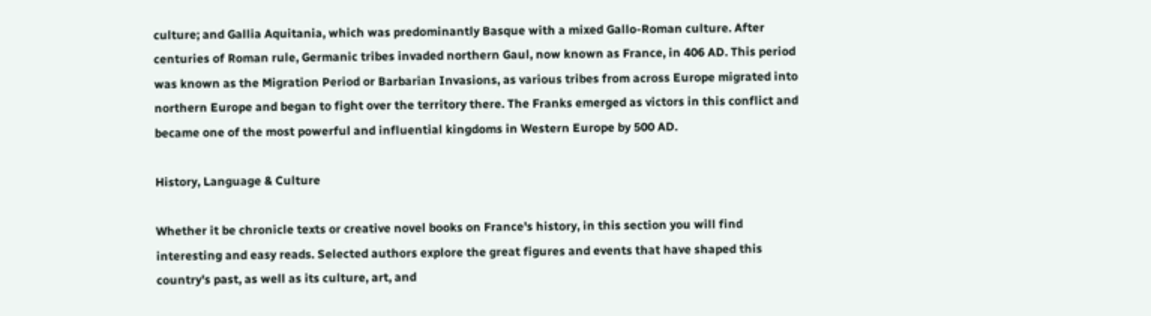culture; and Gallia Aquitania, which was predominantly Basque with a mixed Gallo-Roman culture. After centuries of Roman rule, Germanic tribes invaded northern Gaul, now known as France, in 406 AD. This period was known as the Migration Period or Barbarian Invasions, as various tribes from across Europe migrated into northern Europe and began to fight over the territory there. The Franks emerged as victors in this conflict and became one of the most powerful and influential kingdoms in Western Europe by 500 AD.

History, Language & Culture

Whether it be chronicle texts or creative novel books on France's history, in this section you will find interesting and easy reads. Selected authors explore the great figures and events that have shaped this country's past, as well as its culture, art, and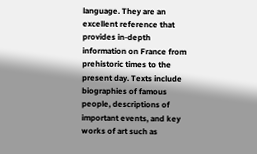language. They are an excellent reference that provides in-depth information on France from prehistoric times to the present day. Texts include biographies of famous people, descriptions of important events, and key works of art such as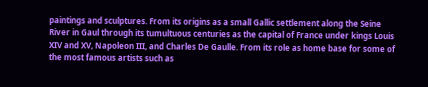paintings and sculptures. From its origins as a small Gallic settlement along the Seine River in Gaul through its tumultuous centuries as the capital of France under kings Louis XIV and XV, Napoleon III, and Charles De Gaulle. From its role as home base for some of the most famous artists such as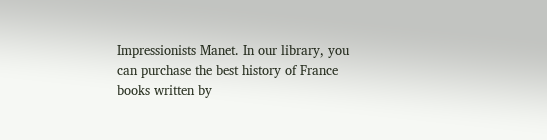Impressionists Manet. In our library, you can purchase the best history of France books written by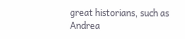great historians, such as Andrea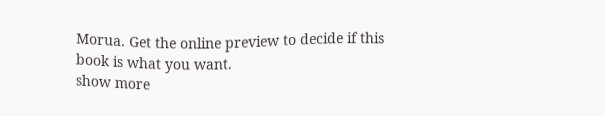Morua. Get the online preview to decide if this book is what you want.
show more